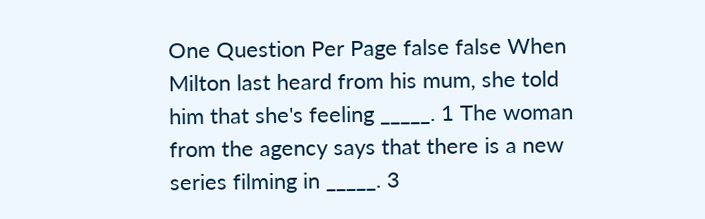One Question Per Page false false When Milton last heard from his mum, she told him that she's feeling _____. 1 The woman from the agency says that there is a new series filming in _____. 3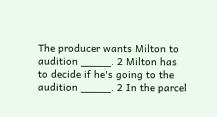The producer wants Milton to audition _____. 2 Milton has to decide if he's going to the audition _____. 2 In the parcel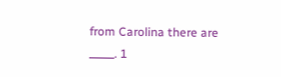from Carolina there are _____. 1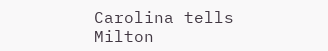Carolina tells Milton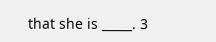that she is _____. 3